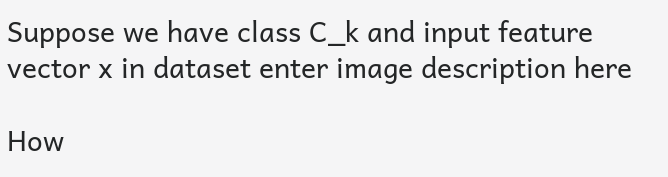Suppose we have class C_k and input feature vector x in dataset enter image description here

How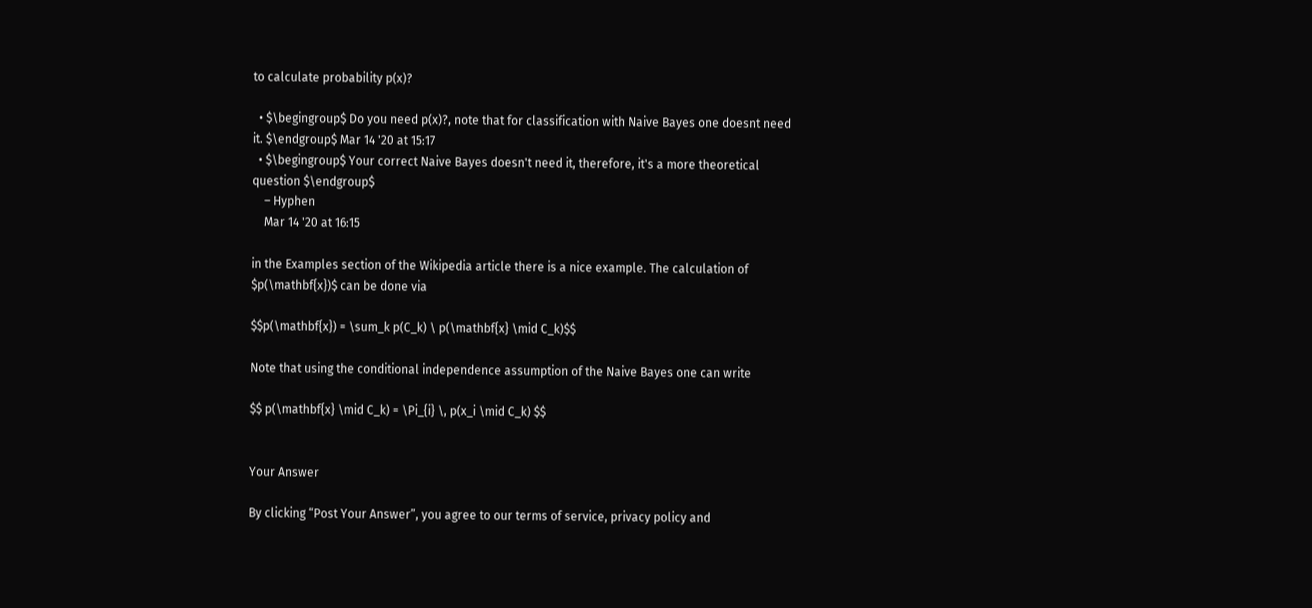to calculate probability p(x)?

  • $\begingroup$ Do you need p(x)?, note that for classification with Naive Bayes one doesnt need it. $\endgroup$ Mar 14 '20 at 15:17
  • $\begingroup$ Your correct Naive Bayes doesn't need it, therefore, it's a more theoretical question $\endgroup$
    – Hyphen
    Mar 14 '20 at 16:15

in the Examples section of the Wikipedia article there is a nice example. The calculation of $p(\mathbf{x})$ can be done via

$$p(\mathbf{x}) = \sum_k p(C_k) \ p(\mathbf{x} \mid C_k)$$

Note that using the conditional independence assumption of the Naive Bayes one can write

$$ p(\mathbf{x} \mid C_k) = \Pi_{i} \, p(x_i \mid C_k) $$


Your Answer

By clicking “Post Your Answer”, you agree to our terms of service, privacy policy and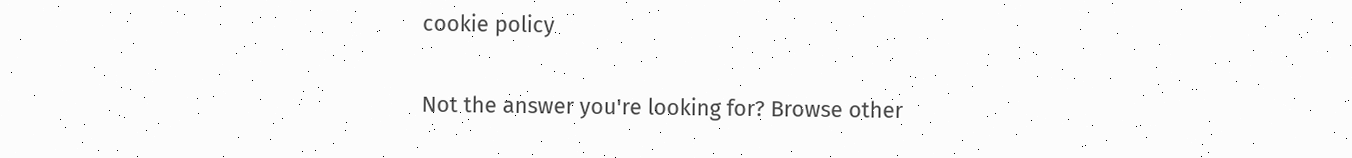cookie policy

Not the answer you're looking for? Browse other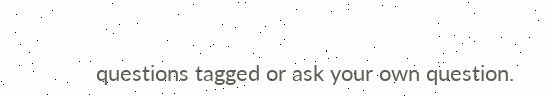questions tagged or ask your own question.